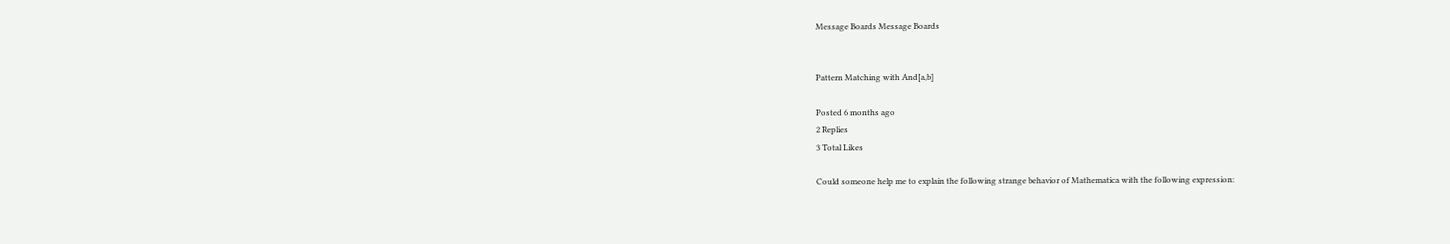Message Boards Message Boards


Pattern Matching with And[a,b]

Posted 6 months ago
2 Replies
3 Total Likes

Could someone help me to explain the following strange behavior of Mathematica with the following expression: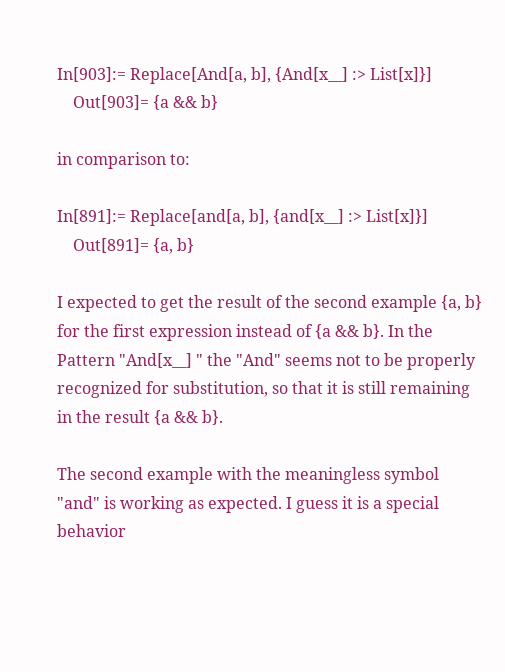In[903]:= Replace[And[a, b], {And[x__] :> List[x]}]
    Out[903]= {a && b}

in comparison to:

In[891]:= Replace[and[a, b], {and[x__] :> List[x]}]
    Out[891]= {a, b}

I expected to get the result of the second example {a, b} for the first expression instead of {a && b}. In the Pattern "And[x__] " the "And" seems not to be properly recognized for substitution, so that it is still remaining in the result {a && b}.

The second example with the meaningless symbol "and" is working as expected. I guess it is a special behavior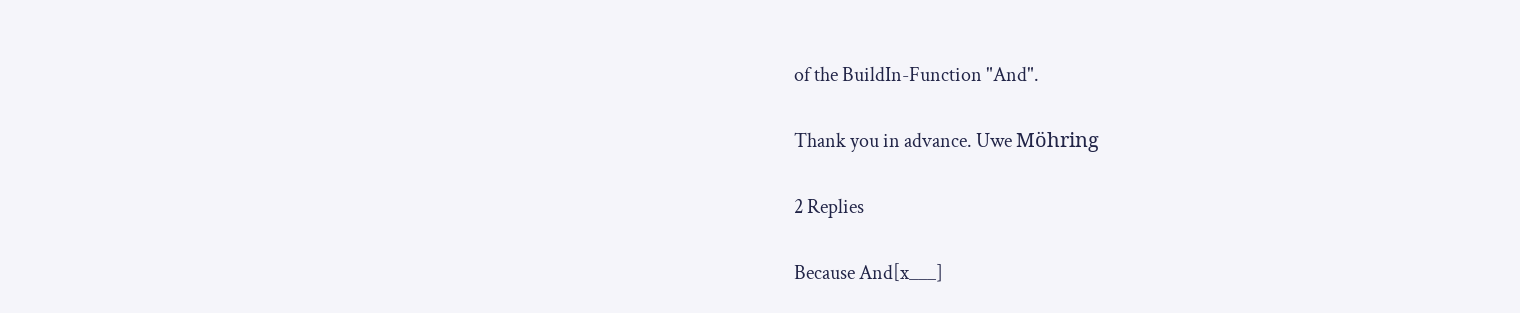of the BuildIn-Function "And".

Thank you in advance. Uwe Möhring

2 Replies

Because And[x___]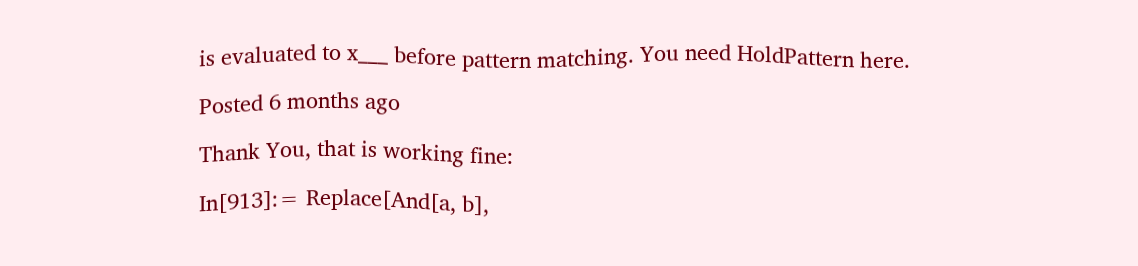is evaluated to x___ before pattern matching. You need HoldPattern here.

Posted 6 months ago

Thank You, that is working fine:

In[913]:= Replace[And[a, b],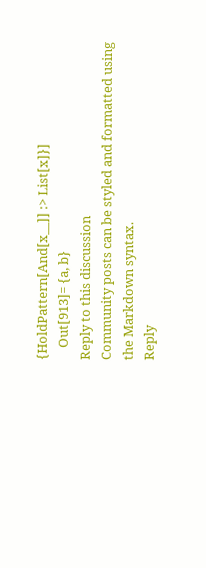{HoldPattern[And[x__]] :> List[x]}]
    Out[913]= {a, b}
Reply to this discussion
Community posts can be styled and formatted using the Markdown syntax.
Reply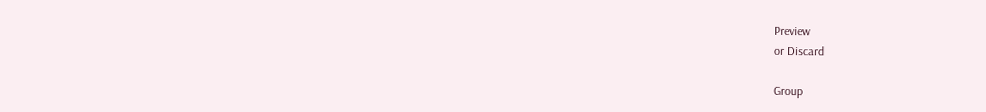Preview
or Discard

Group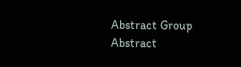Abstract Group Abstract